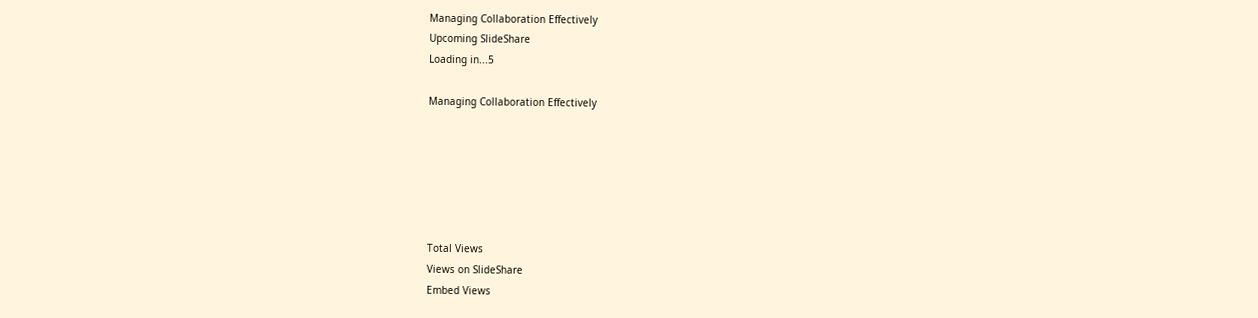Managing Collaboration Effectively
Upcoming SlideShare
Loading in...5

Managing Collaboration Effectively






Total Views
Views on SlideShare
Embed Views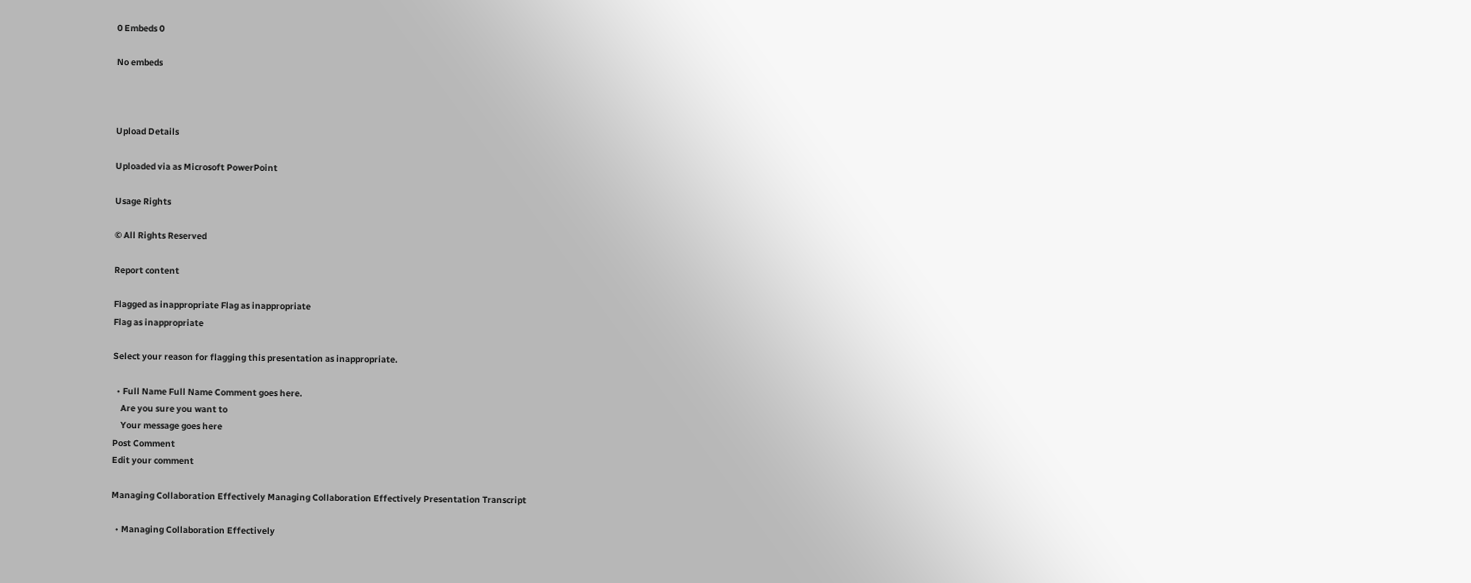0 Embeds 0

No embeds



Upload Details

Uploaded via as Microsoft PowerPoint

Usage Rights

© All Rights Reserved

Report content

Flagged as inappropriate Flag as inappropriate
Flag as inappropriate

Select your reason for flagging this presentation as inappropriate.

  • Full Name Full Name Comment goes here.
    Are you sure you want to
    Your message goes here
Post Comment
Edit your comment

Managing Collaboration Effectively Managing Collaboration Effectively Presentation Transcript

  • Managing Collaboration Effectively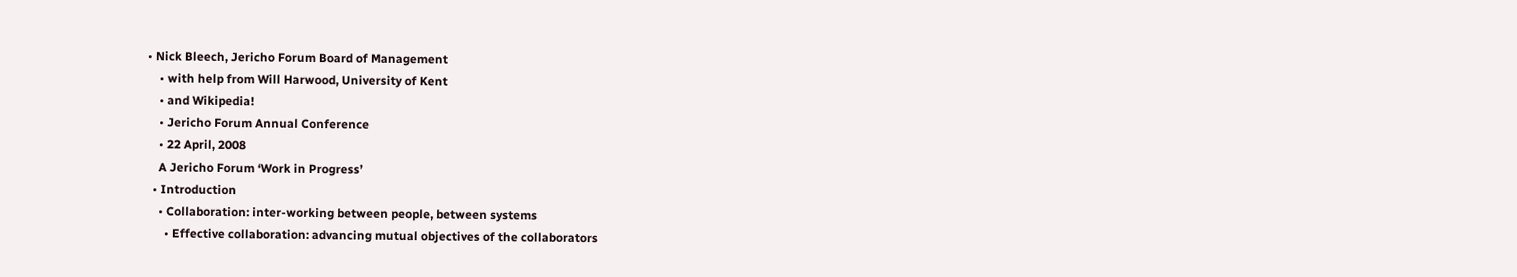• Nick Bleech, Jericho Forum Board of Management
    • with help from Will Harwood, University of Kent
    • and Wikipedia!
    • Jericho Forum Annual Conference
    • 22 April, 2008
    A Jericho Forum ‘Work in Progress’
  • Introduction
    • Collaboration: inter-working between people, between systems
      • Effective collaboration: advancing mutual objectives of the collaborators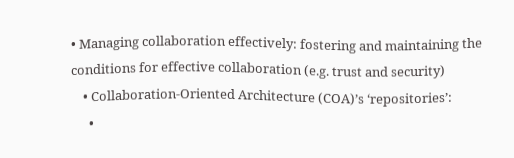• Managing collaboration effectively: fostering and maintaining the conditions for effective collaboration (e.g. trust and security)
    • Collaboration-Oriented Architecture (COA)’s ‘repositories’:
      •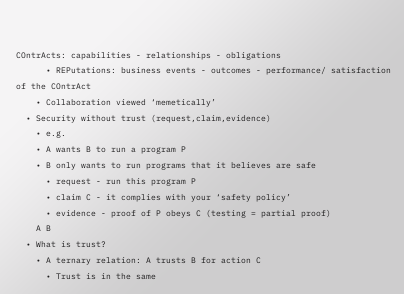COntrActs: capabilities - relationships - obligations
      • REPutations: business events - outcomes - performance/ satisfaction of the COntrAct
    • Collaboration viewed ‘memetically’
  • Security without trust (request,claim,evidence)
    • e.g.
    • A wants B to run a program P
    • B only wants to run programs that it believes are safe
      • request - run this program P
      • claim C - it complies with your ‘safety policy’
      • evidence - proof of P obeys C (testing = partial proof)
    A B
  • What is trust?
    • A ternary relation: A trusts B for action C
      • Trust is in the same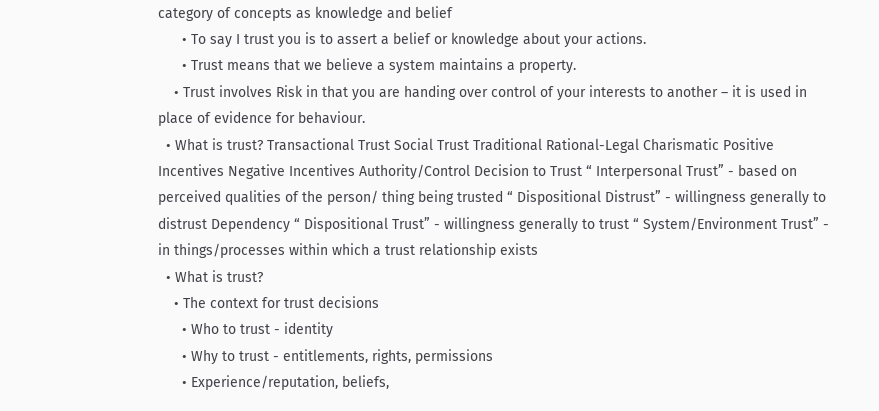category of concepts as knowledge and belief
      • To say I trust you is to assert a belief or knowledge about your actions.
      • Trust means that we believe a system maintains a property.
    • Trust involves Risk in that you are handing over control of your interests to another – it is used in place of evidence for behaviour.
  • What is trust? Transactional Trust Social Trust Traditional Rational-Legal Charismatic Positive Incentives Negative Incentives Authority/Control Decision to Trust “ Interpersonal Trust” - based on perceived qualities of the person/ thing being trusted “ Dispositional Distrust” - willingness generally to distrust Dependency “ Dispositional Trust” - willingness generally to trust “ System/Environment Trust” - in things/processes within which a trust relationship exists
  • What is trust?
    • The context for trust decisions
      • Who to trust - identity
      • Why to trust - entitlements, rights, permissions
      • Experience/reputation, beliefs,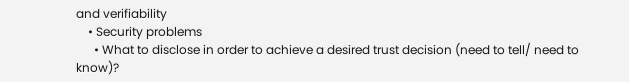and verifiability
    • Security problems
      • What to disclose in order to achieve a desired trust decision (need to tell/ need to know)?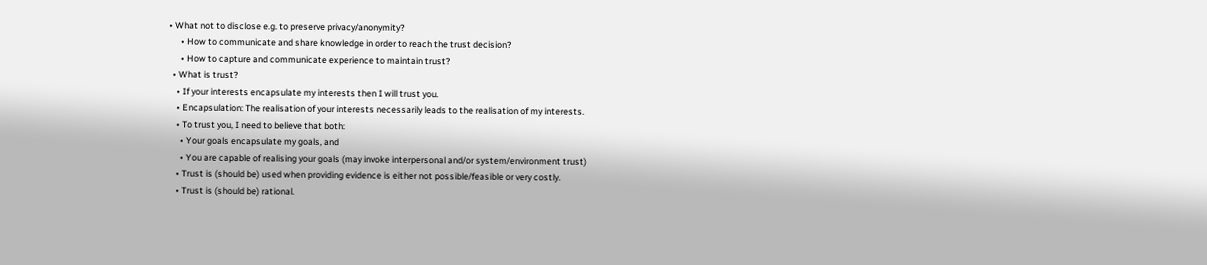• What not to disclose e.g. to preserve privacy/anonymity?
      • How to communicate and share knowledge in order to reach the trust decision?
      • How to capture and communicate experience to maintain trust?
  • What is trust?
    • If your interests encapsulate my interests then I will trust you.
    • Encapsulation: The realisation of your interests necessarily leads to the realisation of my interests.
    • To trust you, I need to believe that both:
      • Your goals encapsulate my goals, and
      • You are capable of realising your goals (may invoke interpersonal and/or system/environment trust)
    • Trust is (should be) used when providing evidence is either not possible/feasible or very costly.
    • Trust is (should be) rational.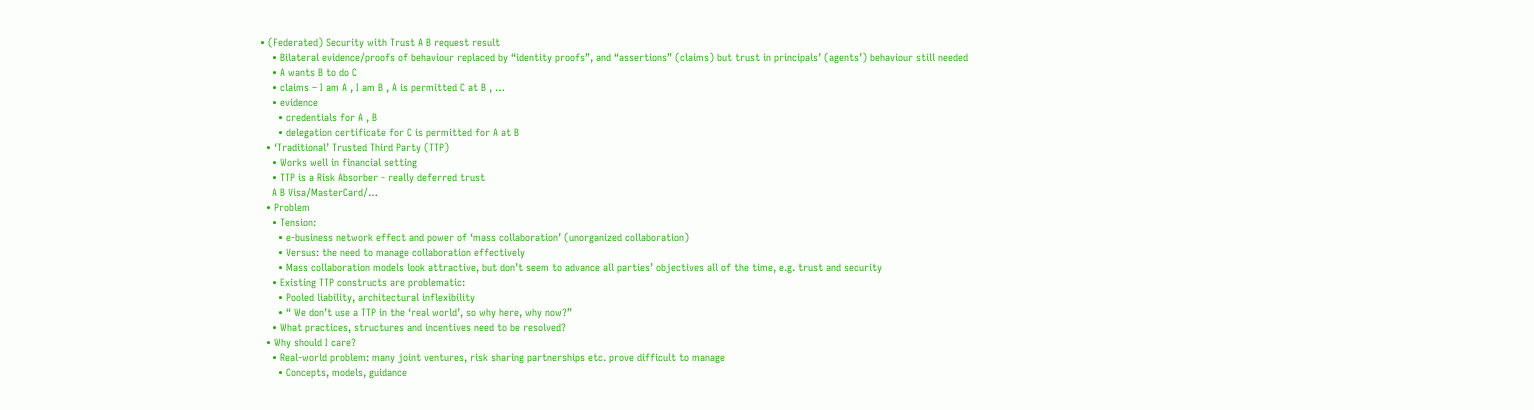• (Federated) Security with Trust A B request result
    • Bilateral evidence/proofs of behaviour replaced by “identity proofs”, and “assertions” (claims) but trust in principals’ (agents’) behaviour still needed
    • A wants B to do C
    • claims – I am A , I am B , A is permitted C at B , …
    • evidence
      • credentials for A , B
      • delegation certificate for C is permitted for A at B
  • ‘Traditional’ Trusted Third Party (TTP)
    • Works well in financial setting
    • TTP is a Risk Absorber - really deferred trust
    A B Visa/MasterCard/…
  • Problem
    • Tension:
      • e-business network effect and power of ‘mass collaboration’ (unorganized collaboration)
      • Versus: the need to manage collaboration effectively
      • Mass collaboration models look attractive, but don’t seem to advance all parties’ objectives all of the time, e.g. trust and security
    • Existing TTP constructs are problematic:
      • Pooled liability, architectural inflexibility
      • “ We don’t use a TTP in the ‘real world’, so why here, why now?”
    • What practices, structures and incentives need to be resolved?
  • Why should I care?
    • Real-world problem: many joint ventures, risk sharing partnerships etc. prove difficult to manage
      • Concepts, models, guidance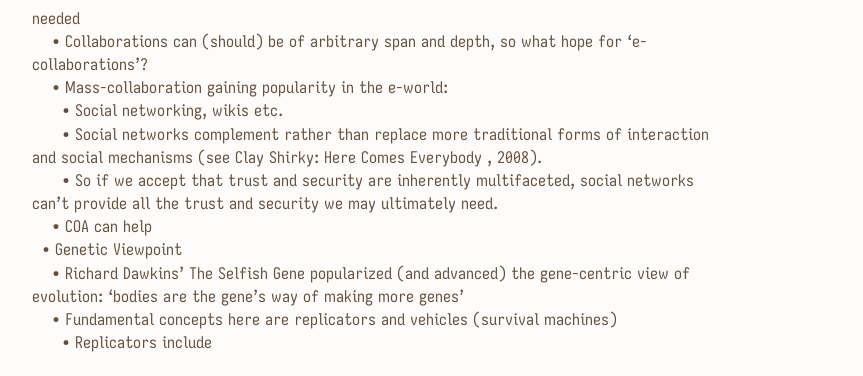needed
    • Collaborations can (should) be of arbitrary span and depth, so what hope for ‘e-collaborations’?
    • Mass-collaboration gaining popularity in the e-world:
      • Social networking, wikis etc.
      • Social networks complement rather than replace more traditional forms of interaction and social mechanisms (see Clay Shirky: Here Comes Everybody , 2008).
      • So if we accept that trust and security are inherently multifaceted, social networks can’t provide all the trust and security we may ultimately need.
    • COA can help
  • Genetic Viewpoint
    • Richard Dawkins’ The Selfish Gene popularized (and advanced) the gene-centric view of evolution: ‘bodies are the gene’s way of making more genes’
    • Fundamental concepts here are replicators and vehicles (survival machines)
      • Replicators include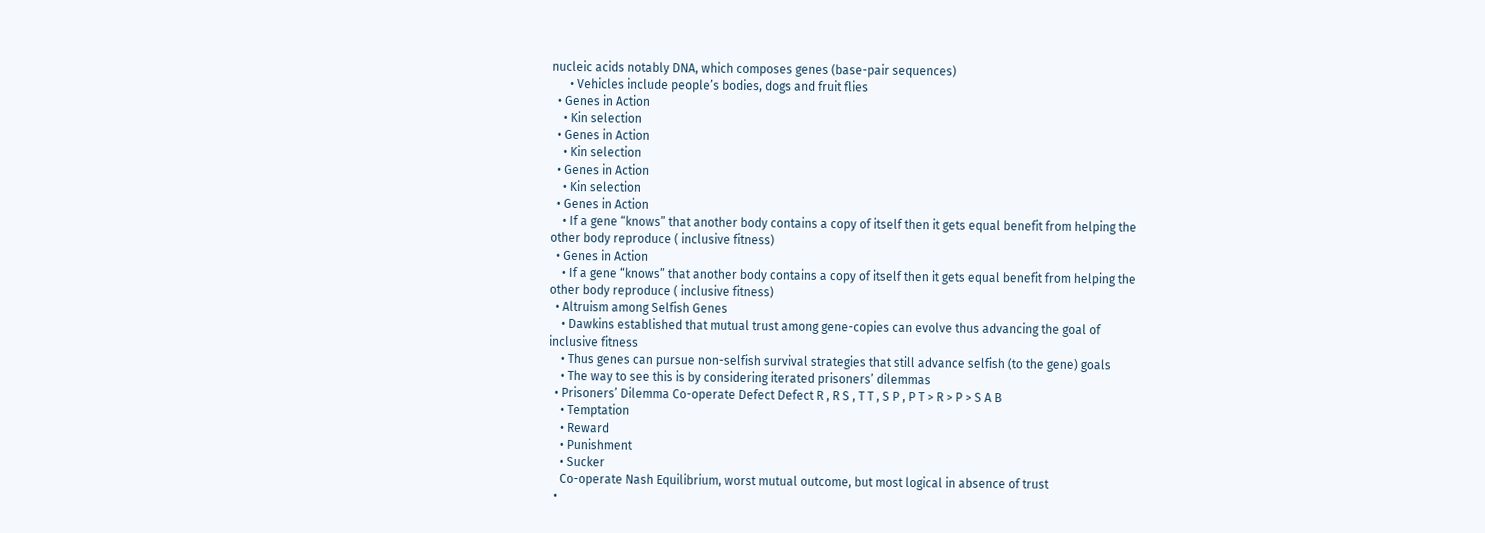nucleic acids notably DNA, which composes genes (base-pair sequences)
      • Vehicles include people’s bodies, dogs and fruit flies
  • Genes in Action
    • Kin selection
  • Genes in Action
    • Kin selection
  • Genes in Action
    • Kin selection
  • Genes in Action
    • If a gene “knows” that another body contains a copy of itself then it gets equal benefit from helping the other body reproduce ( inclusive fitness)
  • Genes in Action
    • If a gene “knows” that another body contains a copy of itself then it gets equal benefit from helping the other body reproduce ( inclusive fitness)
  • Altruism among Selfish Genes
    • Dawkins established that mutual trust among gene-copies can evolve thus advancing the goal of inclusive fitness
    • Thus genes can pursue non-selfish survival strategies that still advance selfish (to the gene) goals
    • The way to see this is by considering iterated prisoners’ dilemmas
  • Prisoners’ Dilemma Co-operate Defect Defect R , R S , T T , S P , P T > R > P > S A B
    • Temptation
    • Reward
    • Punishment
    • Sucker
    Co-operate Nash Equilibrium, worst mutual outcome, but most logical in absence of trust
  •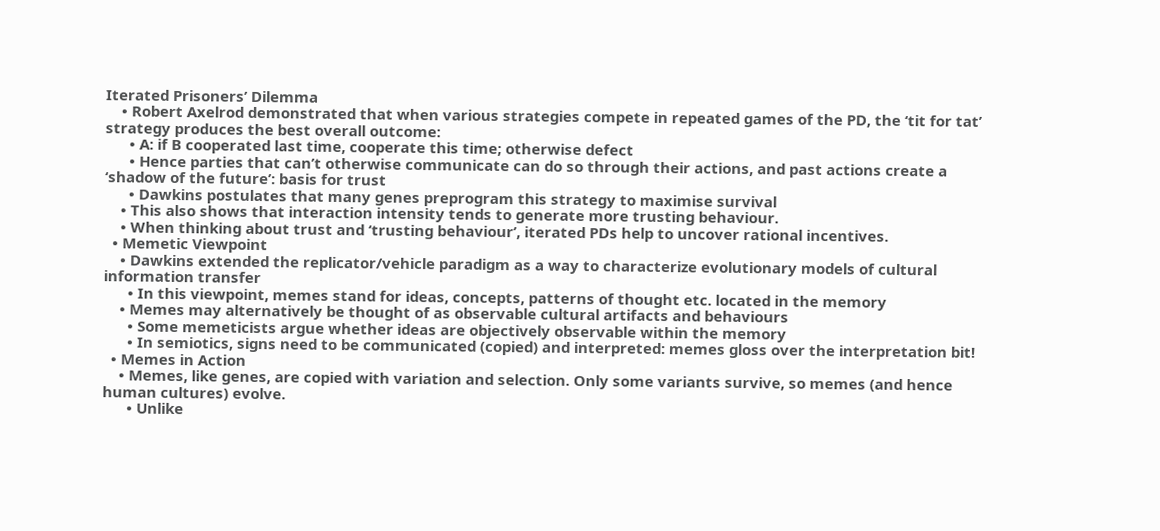Iterated Prisoners’ Dilemma
    • Robert Axelrod demonstrated that when various strategies compete in repeated games of the PD, the ‘tit for tat’ strategy produces the best overall outcome:
      • A: if B cooperated last time, cooperate this time; otherwise defect
      • Hence parties that can’t otherwise communicate can do so through their actions, and past actions create a ‘shadow of the future’: basis for trust
      • Dawkins postulates that many genes preprogram this strategy to maximise survival
    • This also shows that interaction intensity tends to generate more trusting behaviour.
    • When thinking about trust and ‘trusting behaviour’, iterated PDs help to uncover rational incentives.
  • Memetic Viewpoint
    • Dawkins extended the replicator/vehicle paradigm as a way to characterize evolutionary models of cultural information transfer
      • In this viewpoint, memes stand for ideas, concepts, patterns of thought etc. located in the memory
    • Memes may alternatively be thought of as observable cultural artifacts and behaviours
      • Some memeticists argue whether ideas are objectively observable within the memory
      • In semiotics, signs need to be communicated (copied) and interpreted: memes gloss over the interpretation bit!
  • Memes in Action
    • Memes, like genes, are copied with variation and selection. Only some variants survive, so memes (and hence human cultures) evolve.
      • Unlike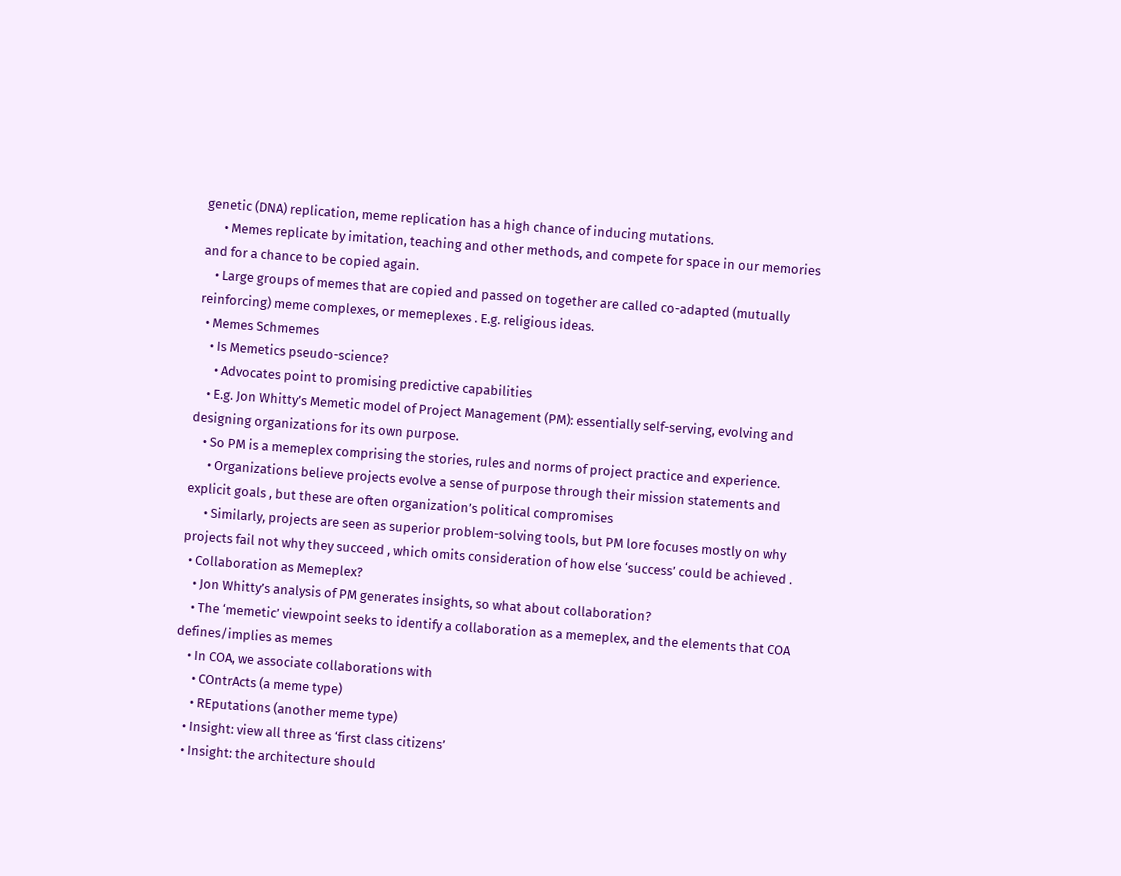genetic (DNA) replication, meme replication has a high chance of inducing mutations.
      • Memes replicate by imitation, teaching and other methods, and compete for space in our memories and for a chance to be copied again.
    • Large groups of memes that are copied and passed on together are called co-adapted (mutually reinforcing) meme complexes, or memeplexes . E.g. religious ideas.
  • Memes Schmemes
    • Is Memetics pseudo-science?
      • Advocates point to promising predictive capabilities
    • E.g. Jon Whitty’s Memetic model of Project Management (PM): essentially self-serving, evolving and designing organizations for its own purpose.
    • So PM is a memeplex comprising the stories, rules and norms of project practice and experience.
      • Organizations believe projects evolve a sense of purpose through their mission statements and explicit goals , but these are often organization’s political compromises
      • Similarly, projects are seen as superior problem-solving tools, but PM lore focuses mostly on why projects fail not why they succeed , which omits consideration of how else ‘success’ could be achieved .
  • Collaboration as Memeplex?
    • Jon Whitty’s analysis of PM generates insights, so what about collaboration?
    • The ‘memetic’ viewpoint seeks to identify a collaboration as a memeplex, and the elements that COA defines/implies as memes
    • In COA, we associate collaborations with
      • COntrActs (a meme type)
      • REputations (another meme type)
    • Insight: view all three as ‘first class citizens’
    • Insight: the architecture should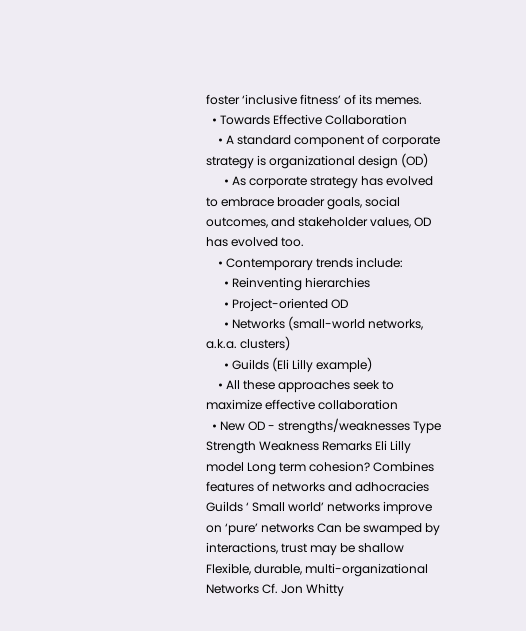foster ‘inclusive fitness’ of its memes.
  • Towards Effective Collaboration
    • A standard component of corporate strategy is organizational design (OD)
      • As corporate strategy has evolved to embrace broader goals, social outcomes, and stakeholder values, OD has evolved too.
    • Contemporary trends include:
      • Reinventing hierarchies
      • Project-oriented OD
      • Networks (small-world networks, a.k.a. clusters)
      • Guilds (Eli Lilly example)
    • All these approaches seek to maximize effective collaboration
  • New OD - strengths/weaknesses Type Strength Weakness Remarks Eli Lilly model Long term cohesion? Combines features of networks and adhocracies Guilds ‘ Small world’ networks improve on ‘pure’ networks Can be swamped by interactions, trust may be shallow Flexible, durable, multi-organizational Networks Cf. Jon Whitty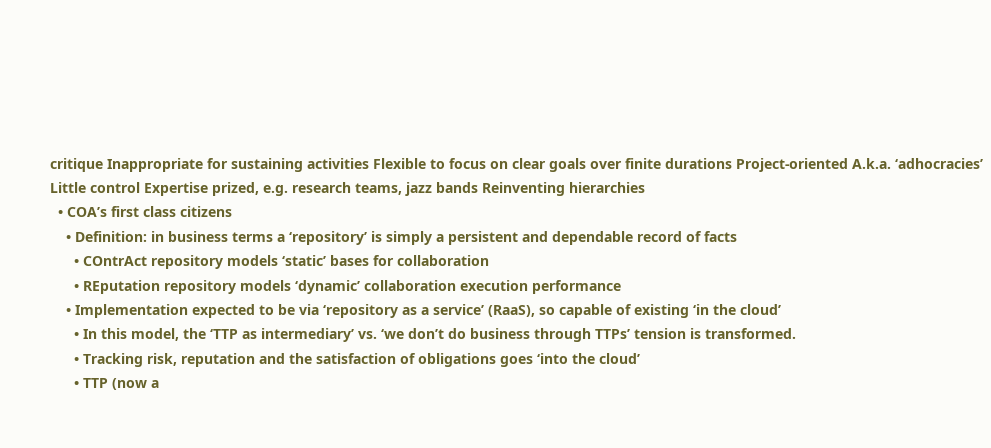critique Inappropriate for sustaining activities Flexible to focus on clear goals over finite durations Project-oriented A.k.a. ‘adhocracies’ Little control Expertise prized, e.g. research teams, jazz bands Reinventing hierarchies
  • COA’s first class citizens
    • Definition: in business terms a ‘repository’ is simply a persistent and dependable record of facts
      • COntrAct repository models ‘static’ bases for collaboration
      • REputation repository models ‘dynamic’ collaboration execution performance
    • Implementation expected to be via ‘repository as a service’ (RaaS), so capable of existing ‘in the cloud’
      • In this model, the ‘TTP as intermediary’ vs. ‘we don’t do business through TTPs’ tension is transformed.
      • Tracking risk, reputation and the satisfaction of obligations goes ‘into the cloud’
      • TTP (now a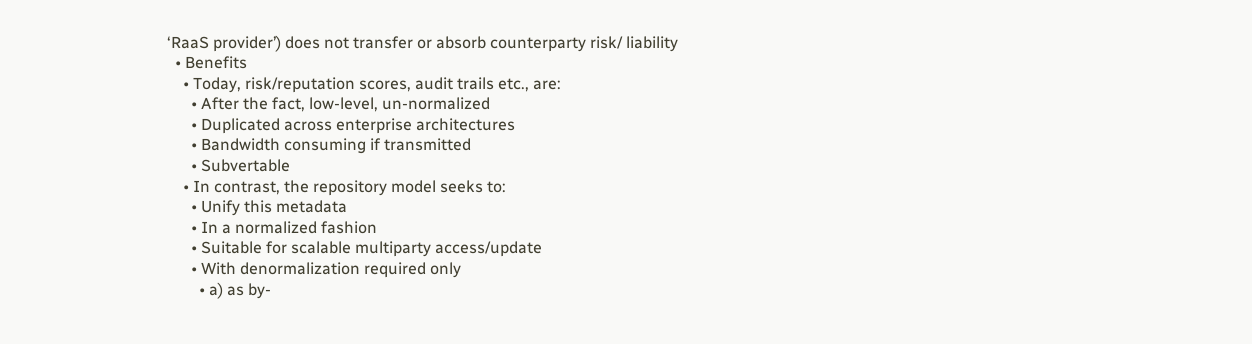‘RaaS provider’) does not transfer or absorb counterparty risk/ liability
  • Benefits
    • Today, risk/reputation scores, audit trails etc., are:
      • After the fact, low-level, un-normalized
      • Duplicated across enterprise architectures
      • Bandwidth consuming if transmitted
      • Subvertable
    • In contrast, the repository model seeks to:
      • Unify this metadata
      • In a normalized fashion
      • Suitable for scalable multiparty access/update
      • With denormalization required only
        • a) as by-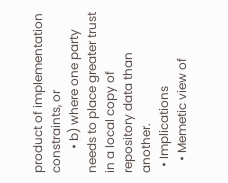product of implementation constraints, or
        • b) where one party needs to place greater trust in a local copy of repository data than another.
  • Implications
    • Memetic view of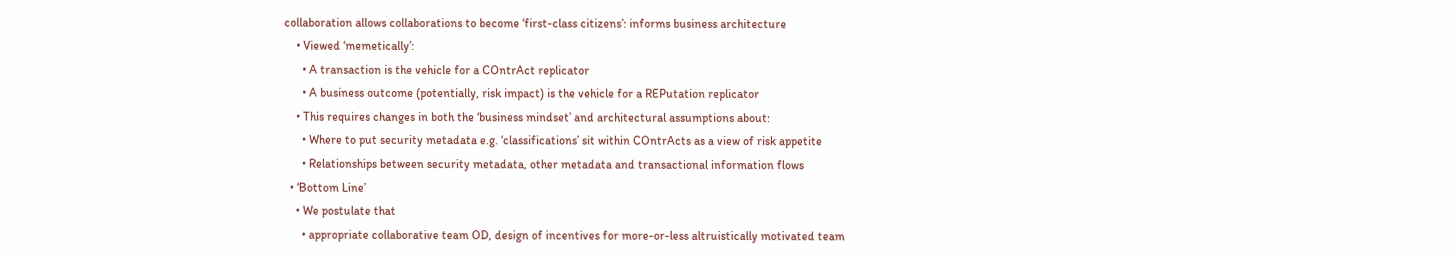collaboration allows collaborations to become ‘first-class citizens’: informs business architecture
    • Viewed ‘memetically’:
      • A transaction is the vehicle for a COntrAct replicator
      • A business outcome (potentially, risk impact) is the vehicle for a REPutation replicator
    • This requires changes in both the ‘business mindset’ and architectural assumptions about:
      • Where to put security metadata e.g. ‘classifications’ sit within COntrActs as a view of risk appetite
      • Relationships between security metadata, other metadata and transactional information flows
  • ‘Bottom Line’
    • We postulate that
      • appropriate collaborative team OD, design of incentives for more-or-less altruistically motivated team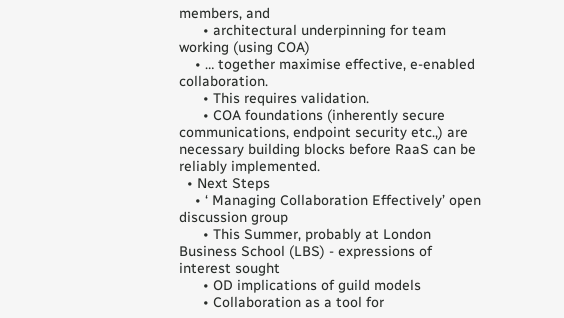members, and
      • architectural underpinning for team working (using COA)
    • … together maximise effective, e-enabled collaboration.
      • This requires validation.
      • COA foundations (inherently secure communications, endpoint security etc.,) are necessary building blocks before RaaS can be reliably implemented.
  • Next Steps
    • ‘ Managing Collaboration Effectively’ open discussion group
      • This Summer, probably at London Business School (LBS) - expressions of interest sought
      • OD implications of guild models
      • Collaboration as a tool for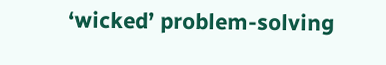‘wicked’ problem-solving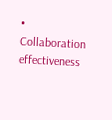• Collaboration effectiveness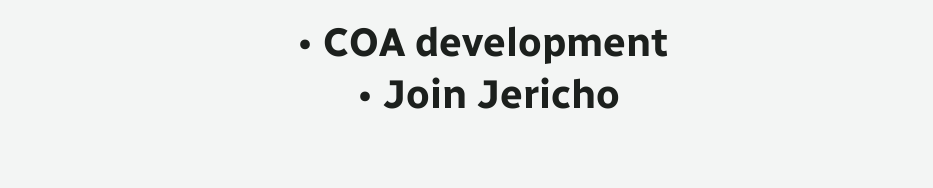• COA development
      • Join Jericho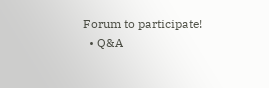Forum to participate!
  • Q&A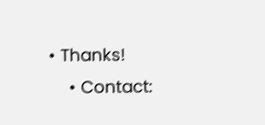• Thanks!
    • Contact: